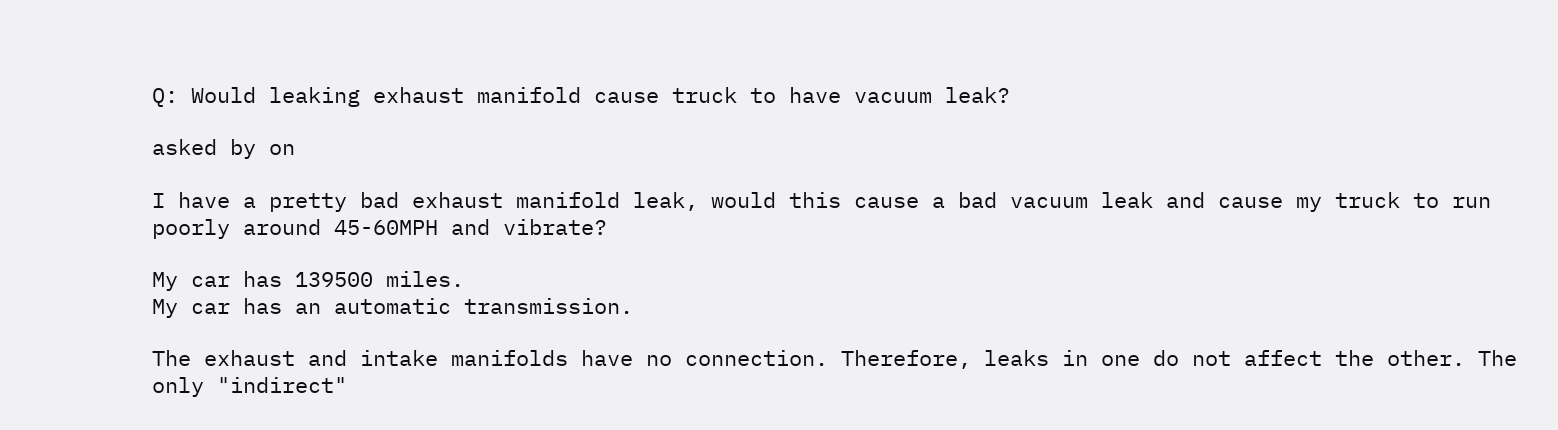Q: Would leaking exhaust manifold cause truck to have vacuum leak?

asked by on

I have a pretty bad exhaust manifold leak, would this cause a bad vacuum leak and cause my truck to run poorly around 45-60MPH and vibrate?

My car has 139500 miles.
My car has an automatic transmission.

The exhaust and intake manifolds have no connection. Therefore, leaks in one do not affect the other. The only "indirect"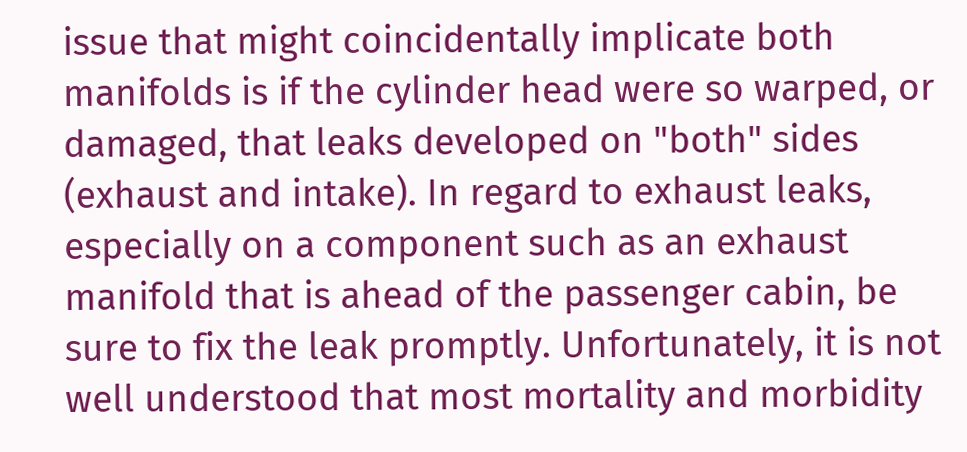issue that might coincidentally implicate both manifolds is if the cylinder head were so warped, or damaged, that leaks developed on "both" sides (exhaust and intake). In regard to exhaust leaks, especially on a component such as an exhaust manifold that is ahead of the passenger cabin, be sure to fix the leak promptly. Unfortunately, it is not well understood that most mortality and morbidity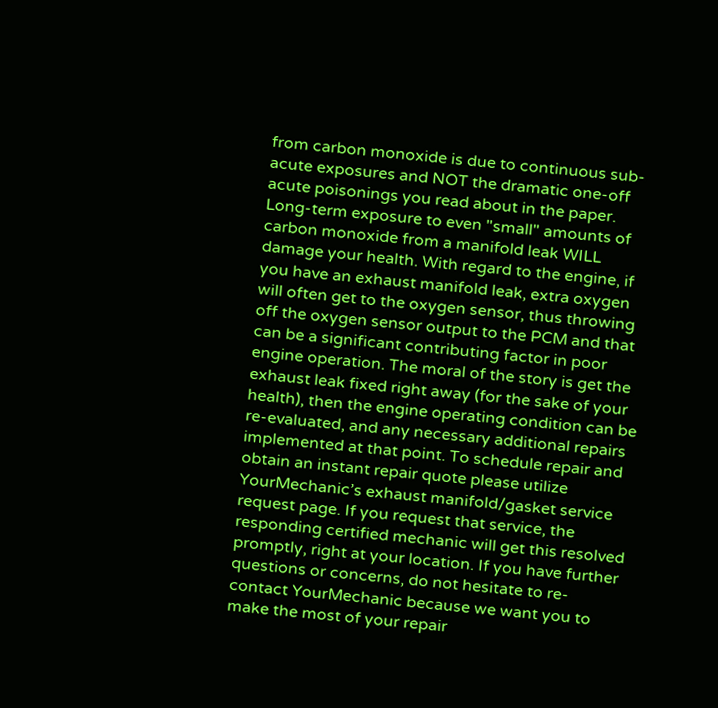from carbon monoxide is due to continuous sub-acute exposures and NOT the dramatic one-off acute poisonings you read about in the paper. Long-term exposure to even "small" amounts of carbon monoxide from a manifold leak WILL damage your health. With regard to the engine, if you have an exhaust manifold leak, extra oxygen will often get to the oxygen sensor, thus throwing off the oxygen sensor output to the PCM and that can be a significant contributing factor in poor engine operation. The moral of the story is get the exhaust leak fixed right away (for the sake of your health), then the engine operating condition can be re-evaluated, and any necessary additional repairs implemented at that point. To schedule repair and obtain an instant repair quote please utilize YourMechanic’s exhaust manifold/gasket service request page. If you request that service, the responding certified mechanic will get this resolved promptly, right at your location. If you have further questions or concerns, do not hesitate to re-contact YourMechanic because we want you to make the most of your repair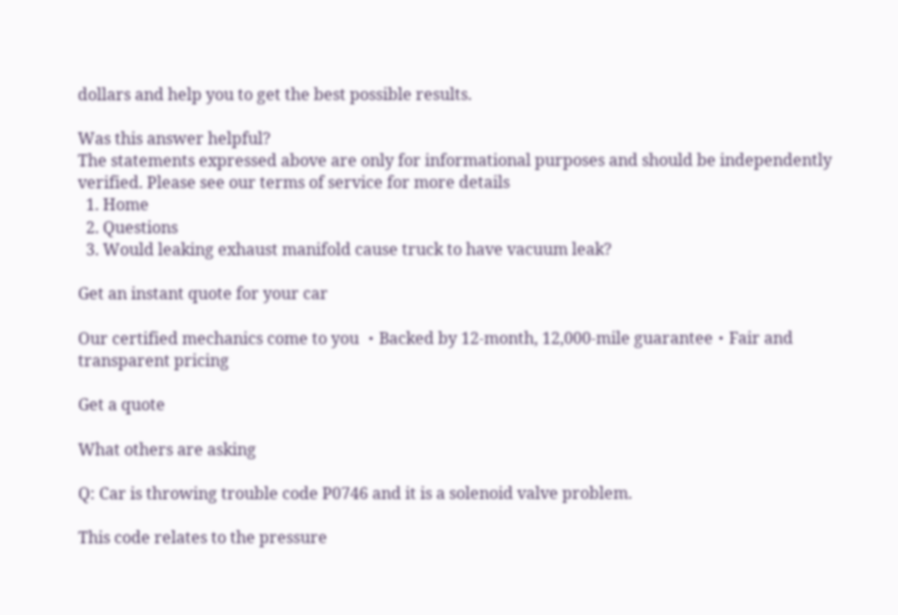dollars and help you to get the best possible results.

Was this answer helpful?
The statements expressed above are only for informational purposes and should be independently verified. Please see our terms of service for more details
  1. Home
  2. Questions
  3. Would leaking exhaust manifold cause truck to have vacuum leak?

Get an instant quote for your car

Our certified mechanics come to you ・Backed by 12-month, 12,000-mile guarantee・Fair and transparent pricing

Get a quote

What others are asking

Q: Car is throwing trouble code P0746 and it is a solenoid valve problem.

This code relates to the pressure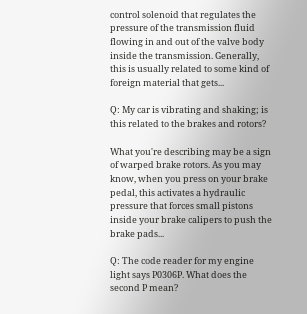control solenoid that regulates the pressure of the transmission fluid flowing in and out of the valve body inside the transmission. Generally, this is usually related to some kind of foreign material that gets...

Q: My car is vibrating and shaking; is this related to the brakes and rotors?

What you're describing may be a sign of warped brake rotors. As you may know, when you press on your brake pedal, this activates a hydraulic pressure that forces small pistons inside your brake calipers to push the brake pads...

Q: The code reader for my engine light says P0306P. What does the second P mean?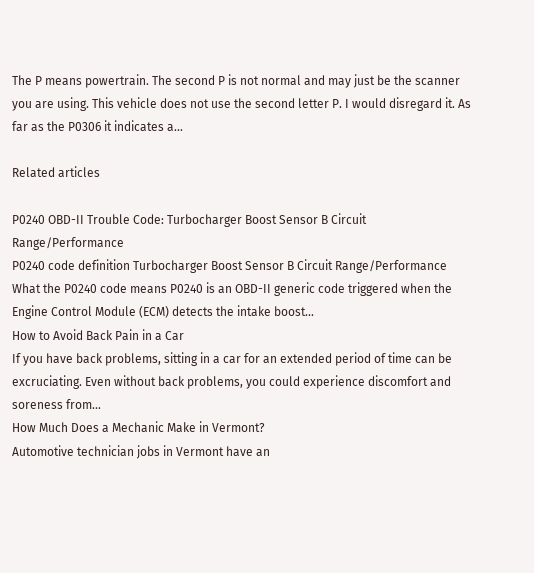The P means powertrain. The second P is not normal and may just be the scanner you are using. This vehicle does not use the second letter P. I would disregard it. As far as the P0306 it indicates a...

Related articles

P0240 OBD-II Trouble Code: Turbocharger Boost Sensor B Circuit Range/Performance
P0240 code definition Turbocharger Boost Sensor B Circuit Range/Performance What the P0240 code means P0240 is an OBD-II generic code triggered when the Engine Control Module (ECM) detects the intake boost...
How to Avoid Back Pain in a Car
If you have back problems, sitting in a car for an extended period of time can be excruciating. Even without back problems, you could experience discomfort and soreness from...
How Much Does a Mechanic Make in Vermont?
Automotive technician jobs in Vermont have an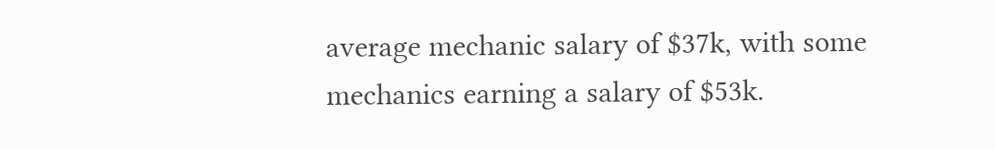average mechanic salary of $37k, with some mechanics earning a salary of $53k.